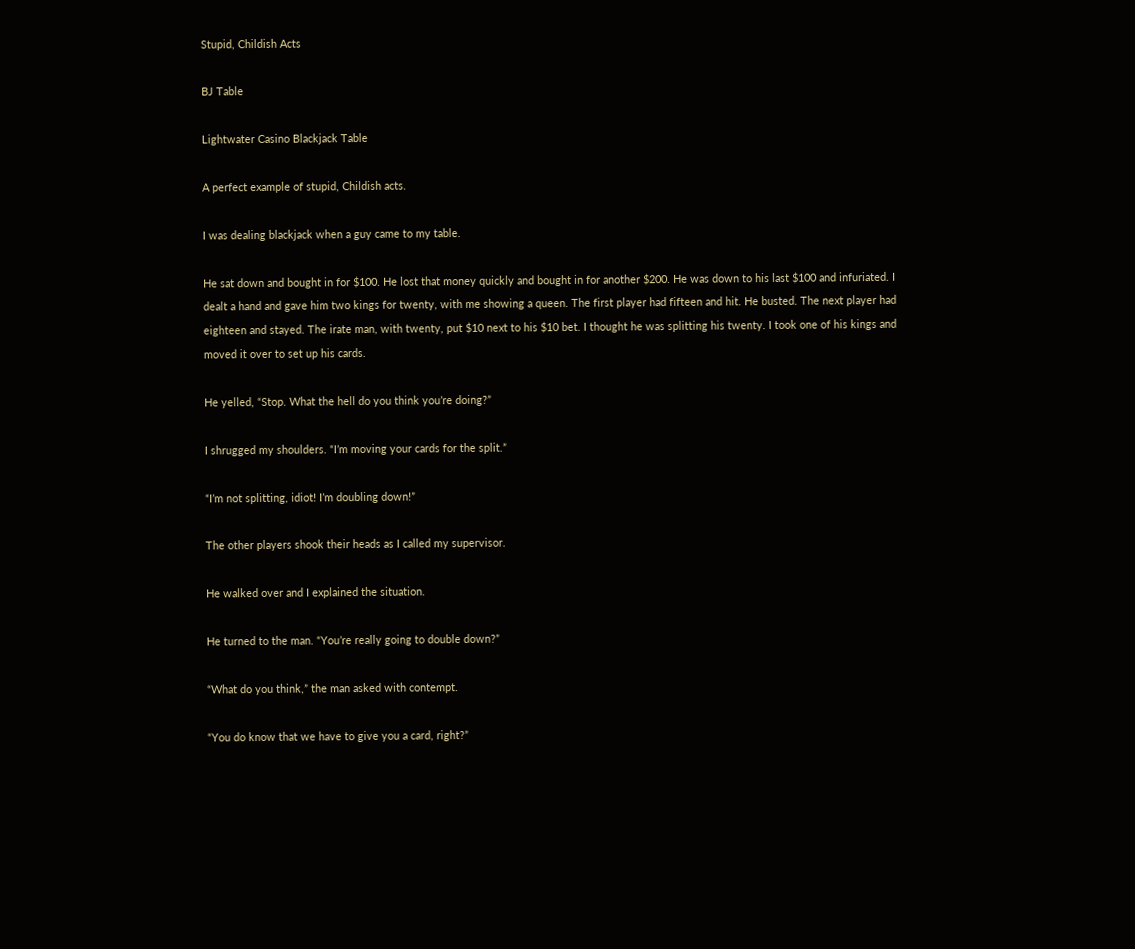Stupid, Childish Acts

BJ Table

Lightwater Casino Blackjack Table

A perfect example of stupid, Childish acts.

I was dealing blackjack when a guy came to my table.

He sat down and bought in for $100. He lost that money quickly and bought in for another $200. He was down to his last $100 and infuriated. I dealt a hand and gave him two kings for twenty, with me showing a queen. The first player had fifteen and hit. He busted. The next player had eighteen and stayed. The irate man, with twenty, put $10 next to his $10 bet. I thought he was splitting his twenty. I took one of his kings and moved it over to set up his cards.

He yelled, “Stop. What the hell do you think you’re doing?”

I shrugged my shoulders. “I’m moving your cards for the split.”

“I’m not splitting, idiot! I’m doubling down!”

The other players shook their heads as I called my supervisor.

He walked over and I explained the situation.

He turned to the man. “You’re really going to double down?”

“What do you think,” the man asked with contempt.

“You do know that we have to give you a card, right?”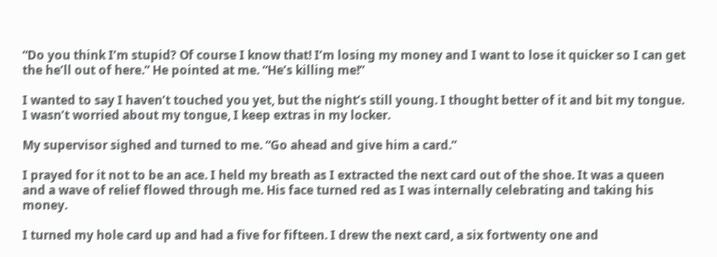“Do you think I’m stupid? Of course I know that! I’m losing my money and I want to lose it quicker so I can get the he’ll out of here.” He pointed at me. “He’s killing me!”

I wanted to say I haven’t touched you yet, but the night’s still young. I thought better of it and bit my tongue. I wasn’t worried about my tongue, I keep extras in my locker.

My supervisor sighed and turned to me. “Go ahead and give him a card.”

I prayed for it not to be an ace. I held my breath as I extracted the next card out of the shoe. It was a queen and a wave of relief flowed through me. His face turned red as I was internally celebrating and taking his money.

I turned my hole card up and had a five for fifteen. I drew the next card, a six fortwenty one and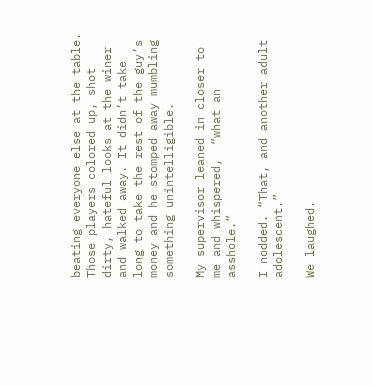beating everyone else at the table. Those players colored up, shot dirty, hateful looks at the winer and walked away. It didn’t take long to take the rest of the guy’s money and he stomped away mumbling something unintelligible.

My supervisor leaned in closer to me and whispered,  “what an asshole.”

I nodded. “That, and another adult adolescent.”

We laughed.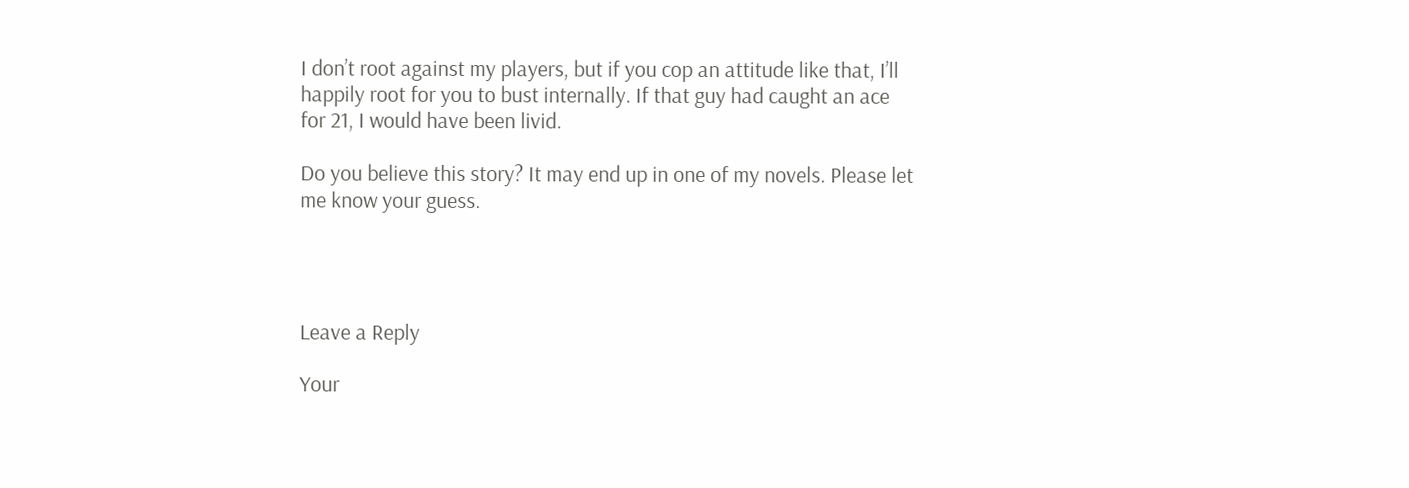I don’t root against my players, but if you cop an attitude like that, I’ll happily root for you to bust internally. If that guy had caught an ace for 21, I would have been livid.

Do you believe this story? It may end up in one of my novels. Please let me know your guess.




Leave a Reply

Your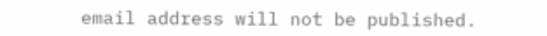email address will not be published.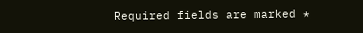Required fields are marked *